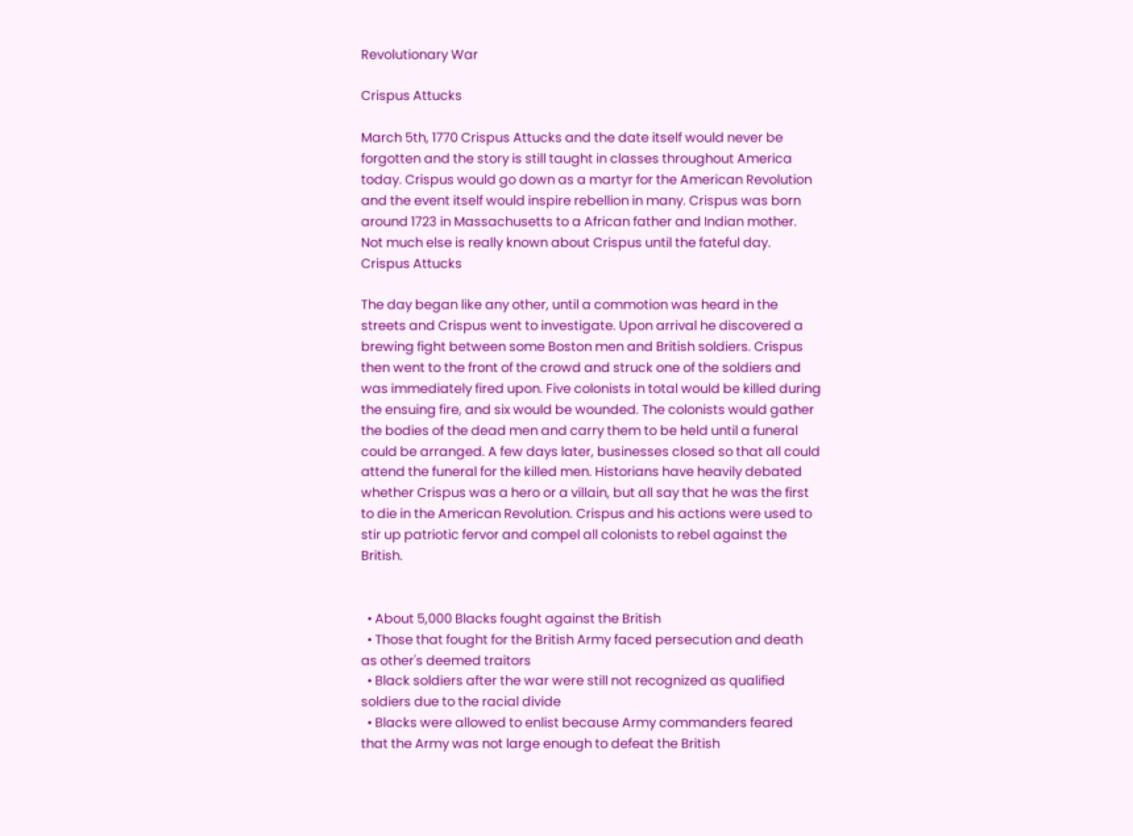Revolutionary War

Crispus Attucks

March 5th, 1770 Crispus Attucks and the date itself would never be forgotten and the story is still taught in classes throughout America today. Crispus would go down as a martyr for the American Revolution and the event itself would inspire rebellion in many. Crispus was born around 1723 in Massachusetts to a African father and Indian mother. Not much else is really known about Crispus until the fateful day. Crispus Attucks

The day began like any other, until a commotion was heard in the streets and Crispus went to investigate. Upon arrival he discovered a brewing fight between some Boston men and British soldiers. Crispus then went to the front of the crowd and struck one of the soldiers and was immediately fired upon. Five colonists in total would be killed during the ensuing fire, and six would be wounded. The colonists would gather the bodies of the dead men and carry them to be held until a funeral could be arranged. A few days later, businesses closed so that all could attend the funeral for the killed men. Historians have heavily debated whether Crispus was a hero or a villain, but all say that he was the first to die in the American Revolution. Crispus and his actions were used to stir up patriotic fervor and compel all colonists to rebel against the British.


  • About 5,000 Blacks fought against the British
  • Those that fought for the British Army faced persecution and death as other's deemed traitors
  • Black soldiers after the war were still not recognized as qualified soldiers due to the racial divide
  • Blacks were allowed to enlist because Army commanders feared that the Army was not large enough to defeat the British